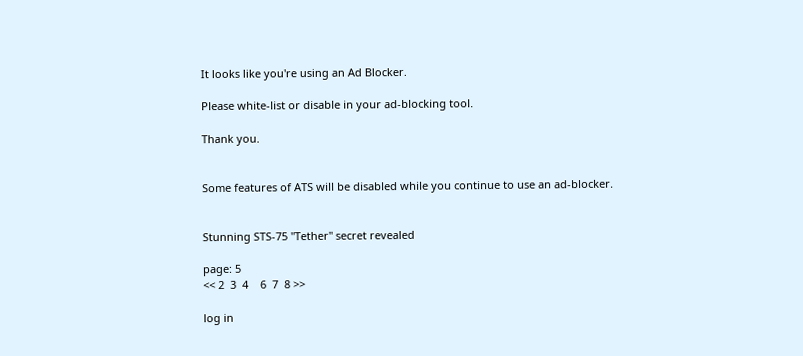It looks like you're using an Ad Blocker.

Please white-list or disable in your ad-blocking tool.

Thank you.


Some features of ATS will be disabled while you continue to use an ad-blocker.


Stunning STS-75 "Tether" secret revealed

page: 5
<< 2  3  4    6  7  8 >>

log in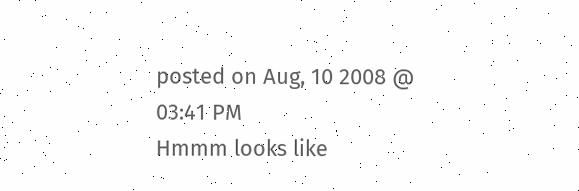posted on Aug, 10 2008 @ 03:41 PM
Hmmm looks like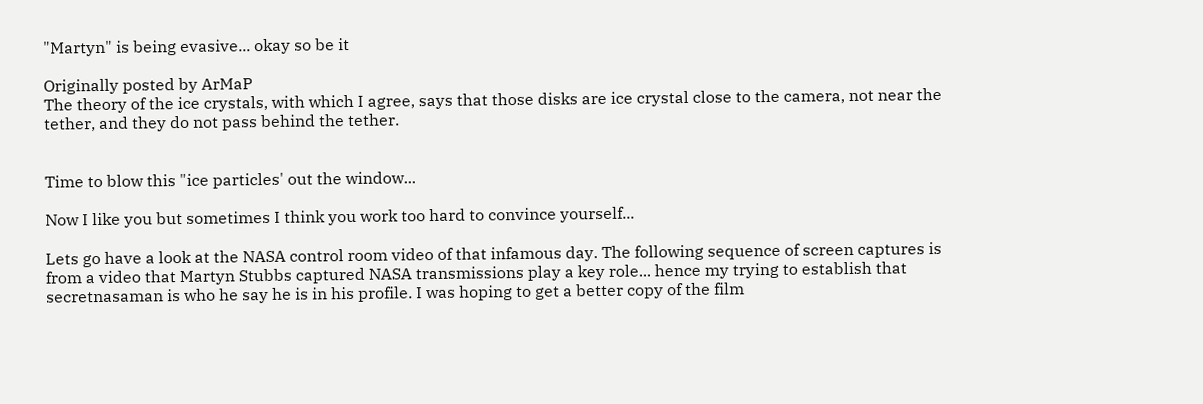"Martyn" is being evasive... okay so be it

Originally posted by ArMaP
The theory of the ice crystals, with which I agree, says that those disks are ice crystal close to the camera, not near the tether, and they do not pass behind the tether.


Time to blow this "ice particles' out the window...

Now I like you but sometimes I think you work too hard to convince yourself...

Lets go have a look at the NASA control room video of that infamous day. The following sequence of screen captures is from a video that Martyn Stubbs captured NASA transmissions play a key role... hence my trying to establish that secretnasaman is who he say he is in his profile. I was hoping to get a better copy of the film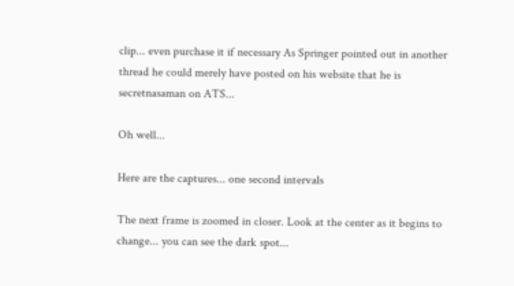clip... even purchase it if necessary As Springer pointed out in another thread he could merely have posted on his website that he is secretnasaman on ATS...

Oh well...

Here are the captures... one second intervals

The next frame is zoomed in closer. Look at the center as it begins to change... you can see the dark spot...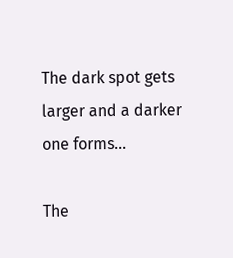The dark spot gets larger and a darker one forms...

The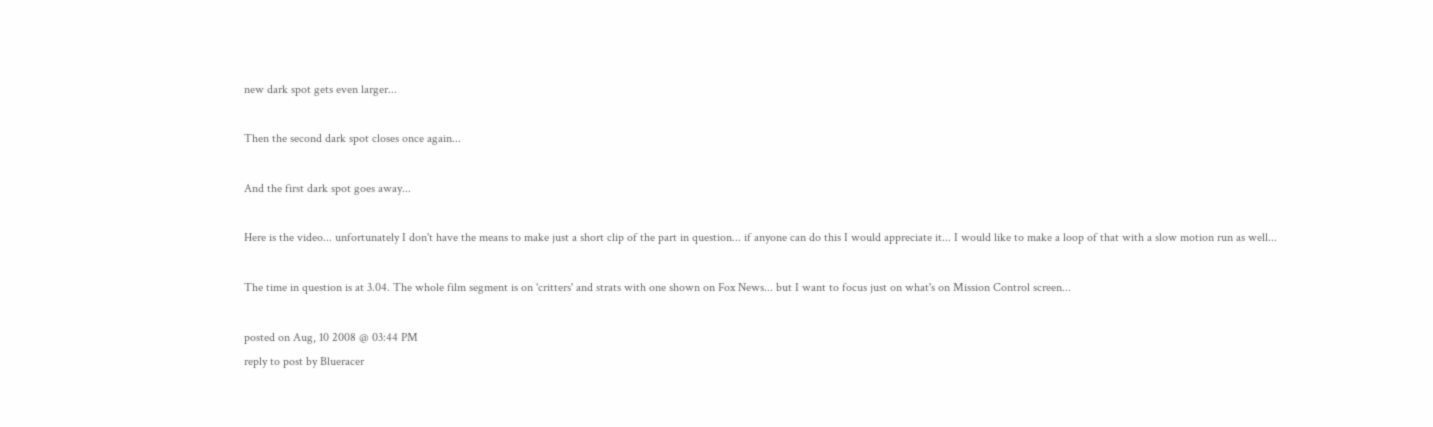new dark spot gets even larger...

Then the second dark spot closes once again...

And the first dark spot goes away...

Here is the video... unfortunately I don't have the means to make just a short clip of the part in question... if anyone can do this I would appreciate it... I would like to make a loop of that with a slow motion run as well...

The time in question is at 3.04. The whole film segment is on 'critters' and strats with one shown on Fox News... but I want to focus just on what's on Mission Control screen...

posted on Aug, 10 2008 @ 03:44 PM
reply to post by Blueracer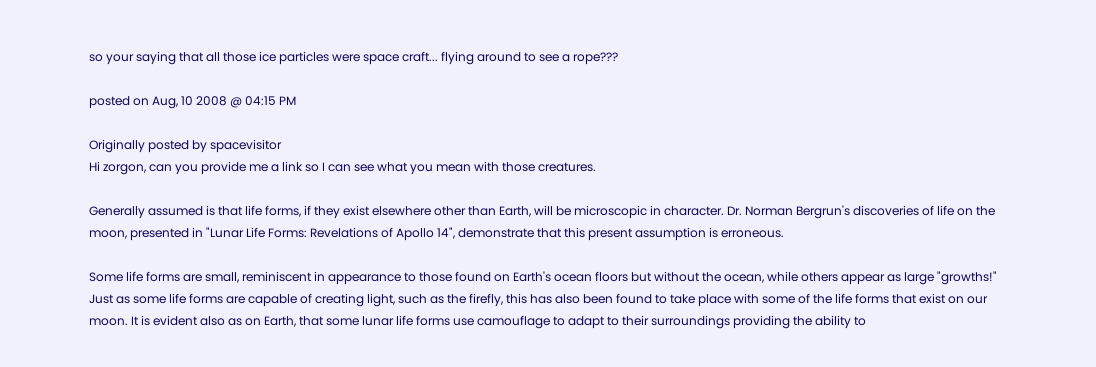so your saying that all those ice particles were space craft... flying around to see a rope???

posted on Aug, 10 2008 @ 04:15 PM

Originally posted by spacevisitor
Hi zorgon, can you provide me a link so I can see what you mean with those creatures.

Generally assumed is that life forms, if they exist elsewhere other than Earth, will be microscopic in character. Dr. Norman Bergrun's discoveries of life on the moon, presented in "Lunar Life Forms: Revelations of Apollo 14", demonstrate that this present assumption is erroneous.

Some life forms are small, reminiscent in appearance to those found on Earth's ocean floors but without the ocean, while others appear as large "growths!" Just as some life forms are capable of creating light, such as the firefly, this has also been found to take place with some of the life forms that exist on our moon. It is evident also as on Earth, that some lunar life forms use camouflage to adapt to their surroundings providing the ability to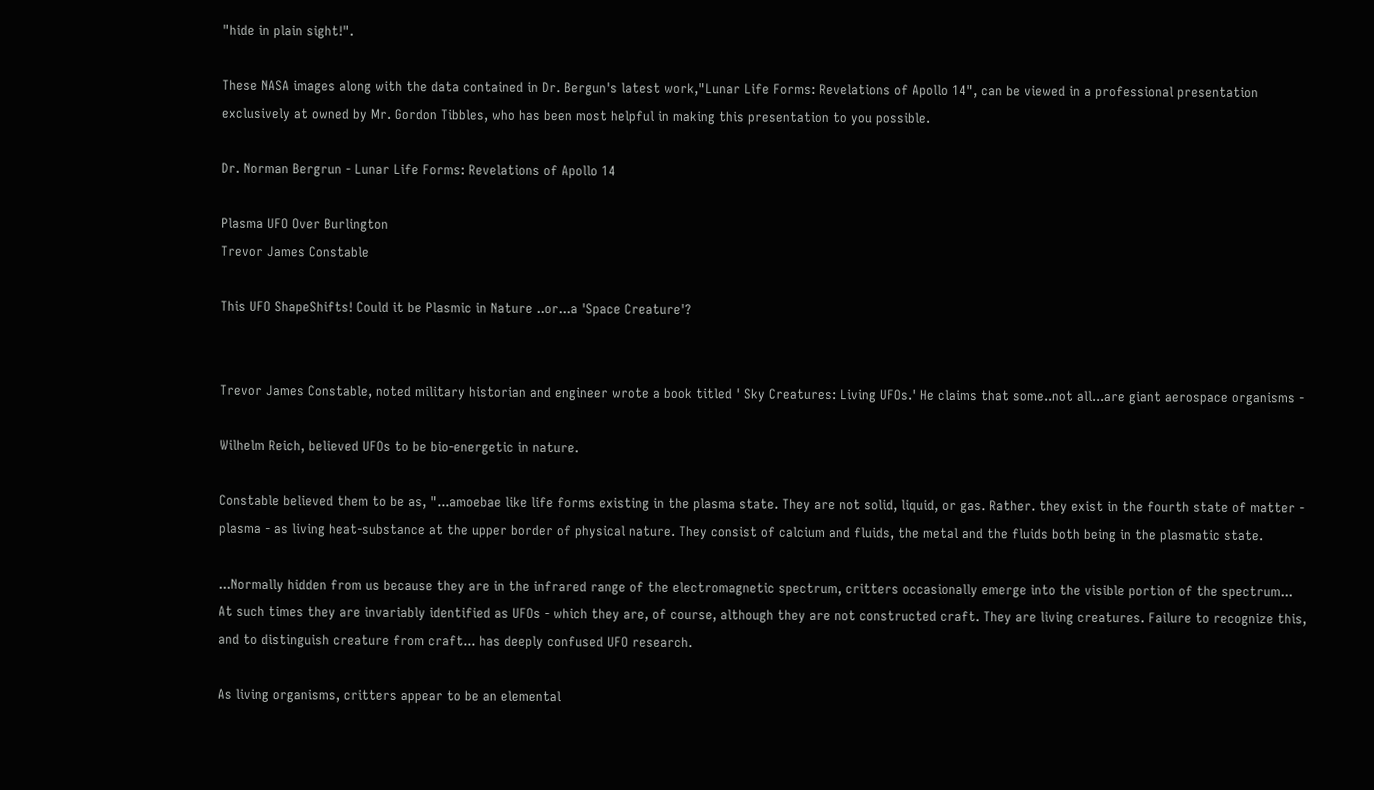"hide in plain sight!".

These NASA images along with the data contained in Dr. Bergun's latest work,"Lunar Life Forms: Revelations of Apollo 14", can be viewed in a professional presentation exclusively at owned by Mr. Gordon Tibbles, who has been most helpful in making this presentation to you possible.

Dr. Norman Bergrun - Lunar Life Forms: Revelations of Apollo 14

Plasma UFO Over Burlington
Trevor James Constable

This UFO ShapeShifts! Could it be Plasmic in Nature ..or...a 'Space Creature'?


Trevor James Constable, noted military historian and engineer wrote a book titled ' Sky Creatures: Living UFOs.' He claims that some..not all...are giant aerospace organisms -

Wilhelm Reich, believed UFOs to be bio-energetic in nature.

Constable believed them to be as, "...amoebae like life forms existing in the plasma state. They are not solid, liquid, or gas. Rather. they exist in the fourth state of matter - plasma - as living heat-substance at the upper border of physical nature. They consist of calcium and fluids, the metal and the fluids both being in the plasmatic state.

...Normally hidden from us because they are in the infrared range of the electromagnetic spectrum, critters occasionally emerge into the visible portion of the spectrum... At such times they are invariably identified as UFOs - which they are, of course, although they are not constructed craft. They are living creatures. Failure to recognize this, and to distinguish creature from craft... has deeply confused UFO research.

As living organisms, critters appear to be an elemental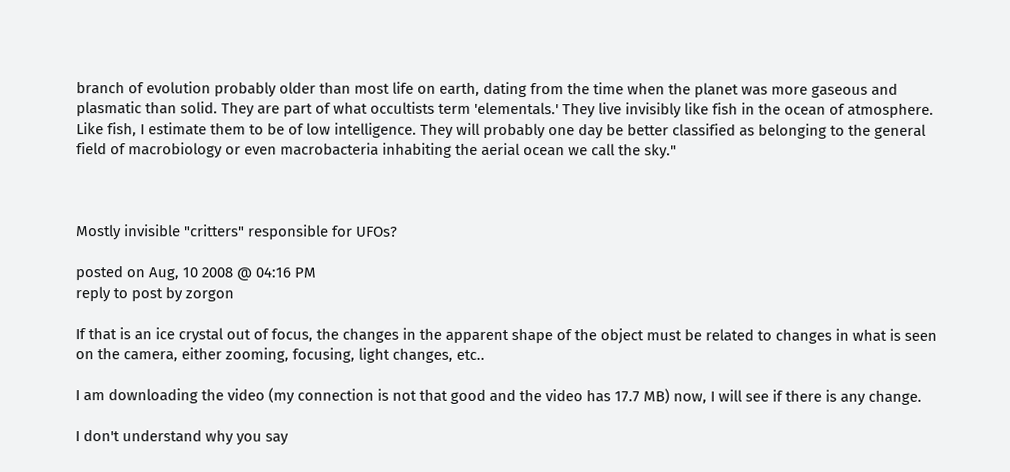branch of evolution probably older than most life on earth, dating from the time when the planet was more gaseous and plasmatic than solid. They are part of what occultists term 'elementals.' They live invisibly like fish in the ocean of atmosphere. Like fish, I estimate them to be of low intelligence. They will probably one day be better classified as belonging to the general field of macrobiology or even macrobacteria inhabiting the aerial ocean we call the sky."



Mostly invisible "critters" responsible for UFOs?

posted on Aug, 10 2008 @ 04:16 PM
reply to post by zorgon

If that is an ice crystal out of focus, the changes in the apparent shape of the object must be related to changes in what is seen on the camera, either zooming, focusing, light changes, etc..

I am downloading the video (my connection is not that good and the video has 17.7 MB) now, I will see if there is any change.

I don't understand why you say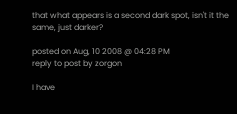that what appears is a second dark spot, isn't it the same, just darker?

posted on Aug, 10 2008 @ 04:28 PM
reply to post by zorgon

I have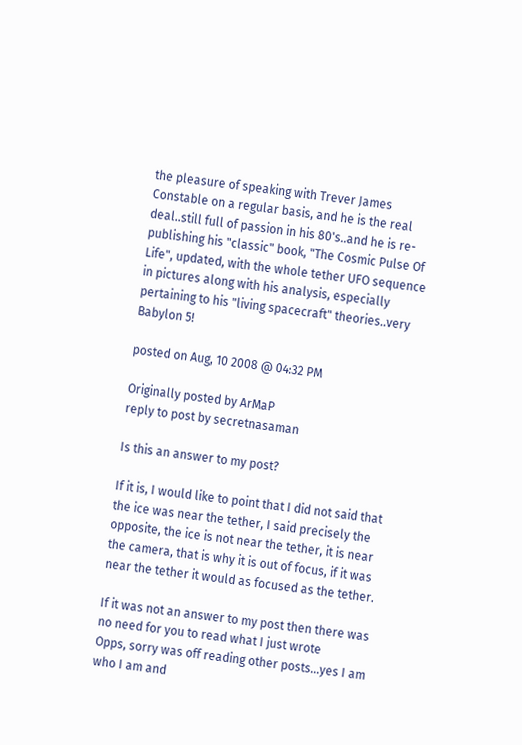the pleasure of speaking with Trever James Constable on a regular basis, and he is the real deal..still full of passion in his 80's..and he is re-publishing his "classic" book, "The Cosmic Pulse Of Life", updated, with the whole tether UFO sequence in pictures along with his analysis, especially pertaining to his "living spacecraft" theories..very Babylon 5!

posted on Aug, 10 2008 @ 04:32 PM

Originally posted by ArMaP
reply to post by secretnasaman

Is this an answer to my post?

If it is, I would like to point that I did not said that the ice was near the tether, I said precisely the opposite, the ice is not near the tether, it is near the camera, that is why it is out of focus, if it was near the tether it would as focused as the tether.

If it was not an answer to my post then there was no need for you to read what I just wrote
Opps, sorry was off reading other posts...yes I am who I am and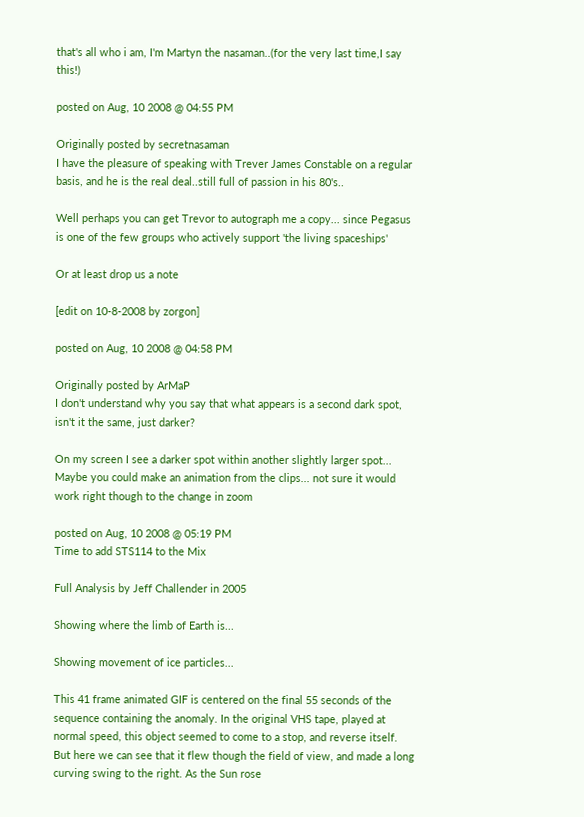that's all who i am, I'm Martyn the nasaman..(for the very last time,I say this!)

posted on Aug, 10 2008 @ 04:55 PM

Originally posted by secretnasaman
I have the pleasure of speaking with Trever James Constable on a regular basis, and he is the real deal..still full of passion in his 80's..

Well perhaps you can get Trevor to autograph me a copy... since Pegasus is one of the few groups who actively support 'the living spaceships'

Or at least drop us a note

[edit on 10-8-2008 by zorgon]

posted on Aug, 10 2008 @ 04:58 PM

Originally posted by ArMaP
I don't understand why you say that what appears is a second dark spot, isn't it the same, just darker?

On my screen I see a darker spot within another slightly larger spot... Maybe you could make an animation from the clips... not sure it would work right though to the change in zoom

posted on Aug, 10 2008 @ 05:19 PM
Time to add STS114 to the Mix

Full Analysis by Jeff Challender in 2005

Showing where the limb of Earth is...

Showing movement of ice particles...

This 41 frame animated GIF is centered on the final 55 seconds of the sequence containing the anomaly. In the original VHS tape, played at normal speed, this object seemed to come to a stop, and reverse itself. But here we can see that it flew though the field of view, and made a long curving swing to the right. As the Sun rose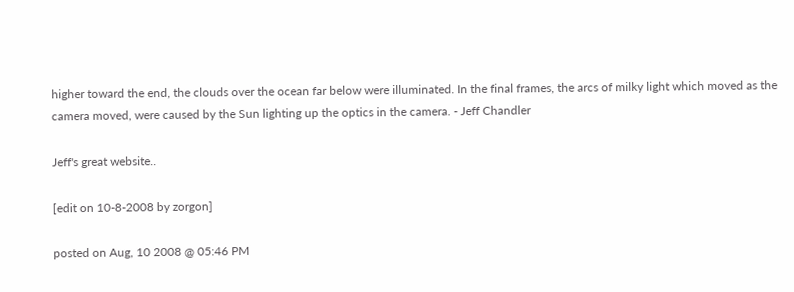higher toward the end, the clouds over the ocean far below were illuminated. In the final frames, the arcs of milky light which moved as the camera moved, were caused by the Sun lighting up the optics in the camera. - Jeff Chandler

Jeff's great website..

[edit on 10-8-2008 by zorgon]

posted on Aug, 10 2008 @ 05:46 PM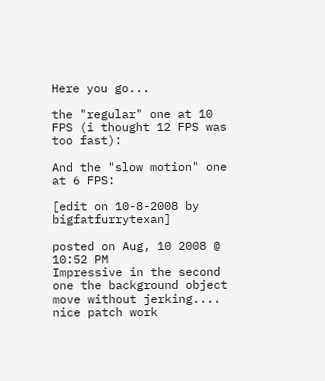Here you go...

the "regular" one at 10 FPS (i thought 12 FPS was too fast):

And the "slow motion" one at 6 FPS:

[edit on 10-8-2008 by bigfatfurrytexan]

posted on Aug, 10 2008 @ 10:52 PM
Impressive in the second one the background object move without jerking.... nice patch work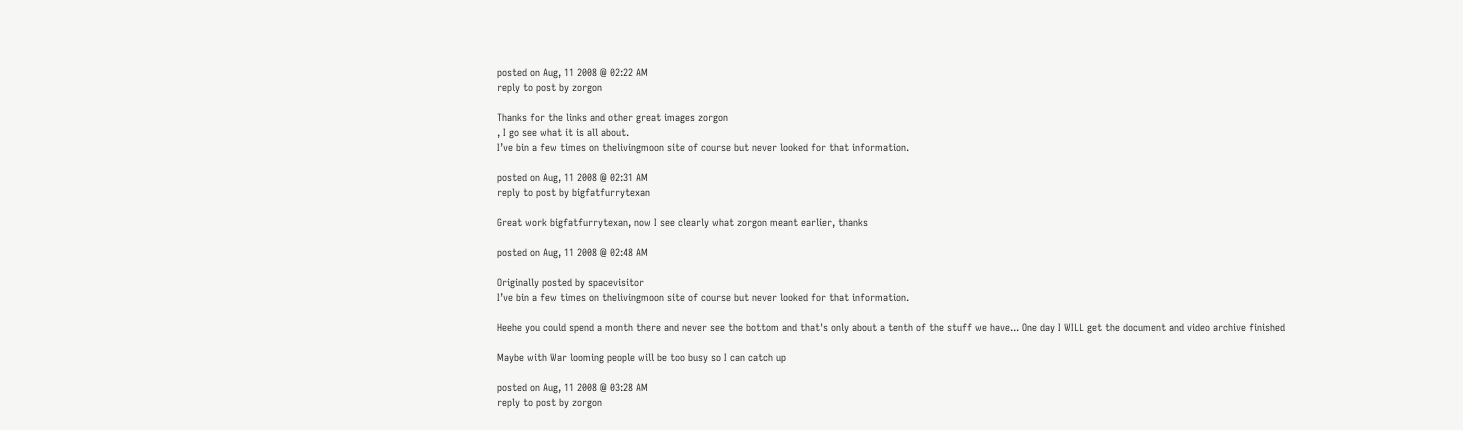posted on Aug, 11 2008 @ 02:22 AM
reply to post by zorgon

Thanks for the links and other great images zorgon
, I go see what it is all about.
I’ve bin a few times on thelivingmoon site of course but never looked for that information.

posted on Aug, 11 2008 @ 02:31 AM
reply to post by bigfatfurrytexan

Great work bigfatfurrytexan, now I see clearly what zorgon meant earlier, thanks

posted on Aug, 11 2008 @ 02:48 AM

Originally posted by spacevisitor
I’ve bin a few times on thelivingmoon site of course but never looked for that information.

Heehe you could spend a month there and never see the bottom and that's only about a tenth of the stuff we have... One day I WILL get the document and video archive finished

Maybe with War looming people will be too busy so I can catch up

posted on Aug, 11 2008 @ 03:28 AM
reply to post by zorgon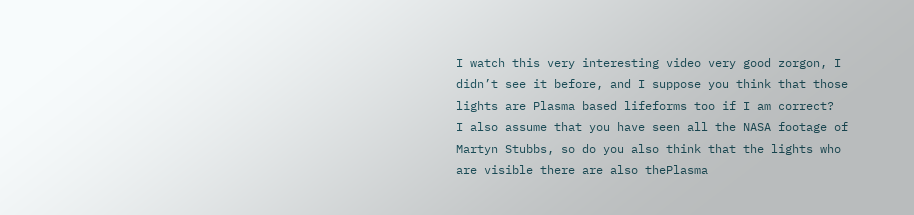I watch this very interesting video very good zorgon, I didn’t see it before, and I suppose you think that those lights are Plasma based lifeforms too if I am correct?
I also assume that you have seen all the NASA footage of Martyn Stubbs, so do you also think that the lights who are visible there are also thePlasma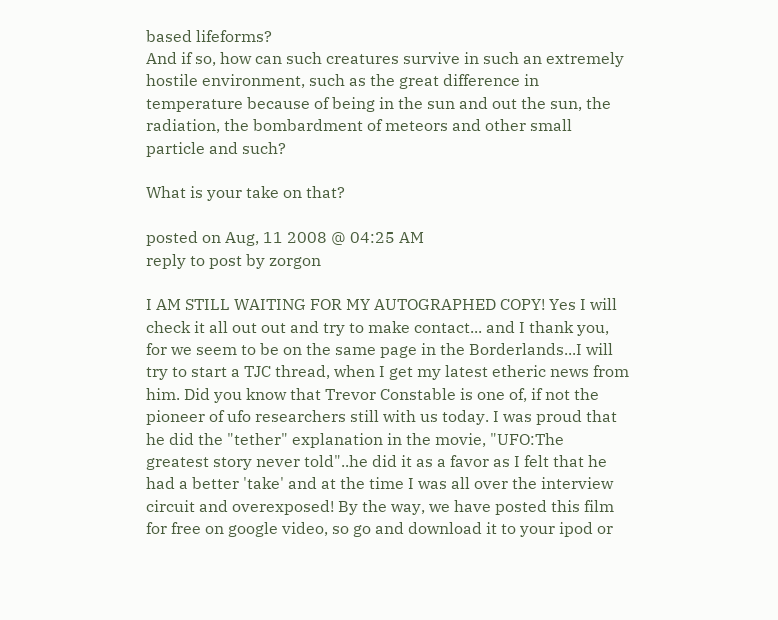based lifeforms?
And if so, how can such creatures survive in such an extremely hostile environment, such as the great difference in temperature because of being in the sun and out the sun, the radiation, the bombardment of meteors and other small particle and such?

What is your take on that?

posted on Aug, 11 2008 @ 04:25 AM
reply to post by zorgon

I AM STILL WAITING FOR MY AUTOGRAPHED COPY! Yes I will check it all out out and try to make contact... and I thank you, for we seem to be on the same page in the Borderlands...I will try to start a TJC thread, when I get my latest etheric news from him. Did you know that Trevor Constable is one of, if not the pioneer of ufo researchers still with us today. I was proud that he did the "tether" explanation in the movie, "UFO:The greatest story never told"..he did it as a favor as I felt that he had a better 'take' and at the time I was all over the interview circuit and overexposed! By the way, we have posted this film for free on google video, so go and download it to your ipod or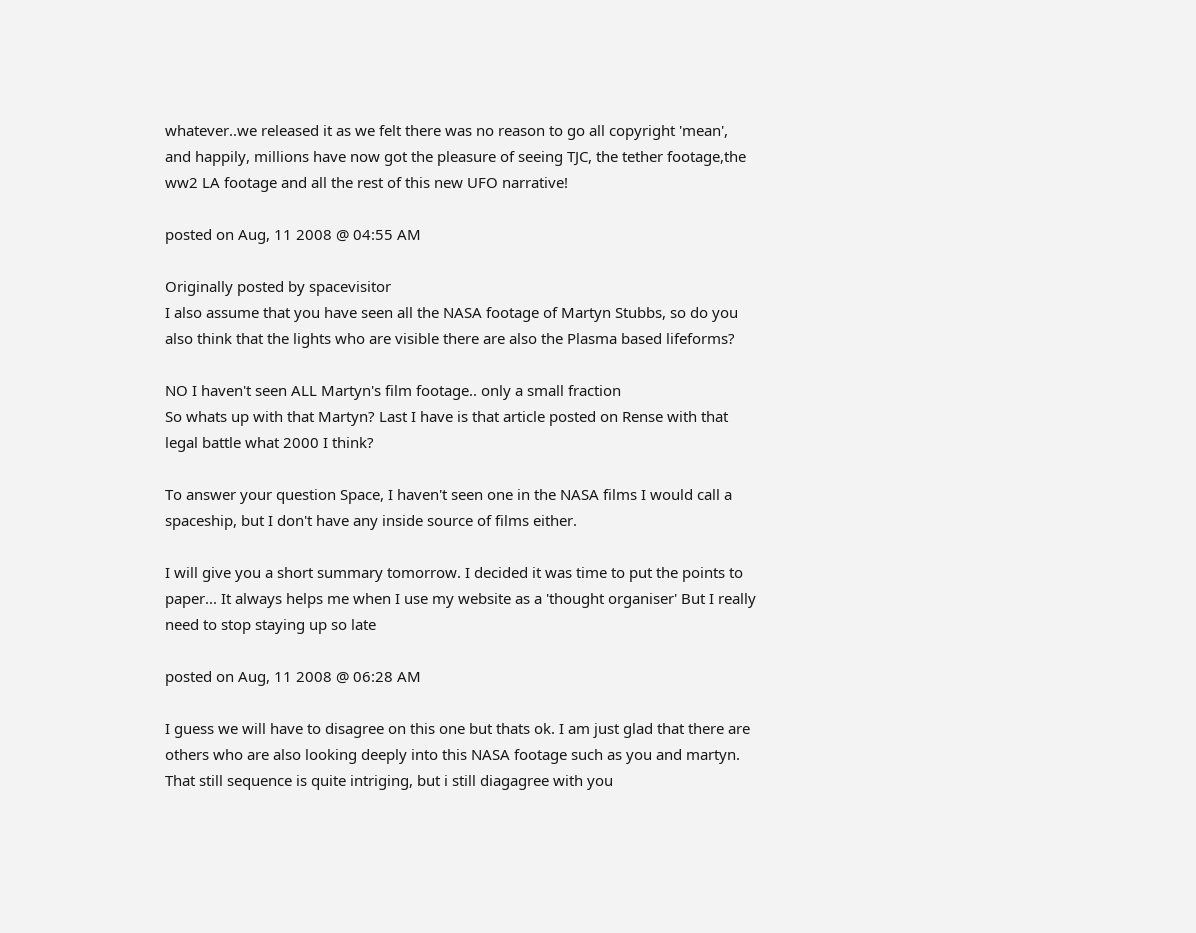whatever..we released it as we felt there was no reason to go all copyright 'mean', and happily, millions have now got the pleasure of seeing TJC, the tether footage,the ww2 LA footage and all the rest of this new UFO narrative!

posted on Aug, 11 2008 @ 04:55 AM

Originally posted by spacevisitor
I also assume that you have seen all the NASA footage of Martyn Stubbs, so do you also think that the lights who are visible there are also the Plasma based lifeforms?

NO I haven't seen ALL Martyn's film footage.. only a small fraction
So whats up with that Martyn? Last I have is that article posted on Rense with that legal battle what 2000 I think?

To answer your question Space, I haven't seen one in the NASA films I would call a spaceship, but I don't have any inside source of films either.

I will give you a short summary tomorrow. I decided it was time to put the points to paper... It always helps me when I use my website as a 'thought organiser' But I really need to stop staying up so late

posted on Aug, 11 2008 @ 06:28 AM

I guess we will have to disagree on this one but thats ok. I am just glad that there are others who are also looking deeply into this NASA footage such as you and martyn. That still sequence is quite intriging, but i still diagagree with you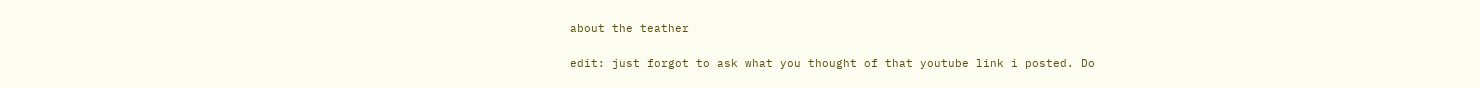about the teather

edit: just forgot to ask what you thought of that youtube link i posted. Do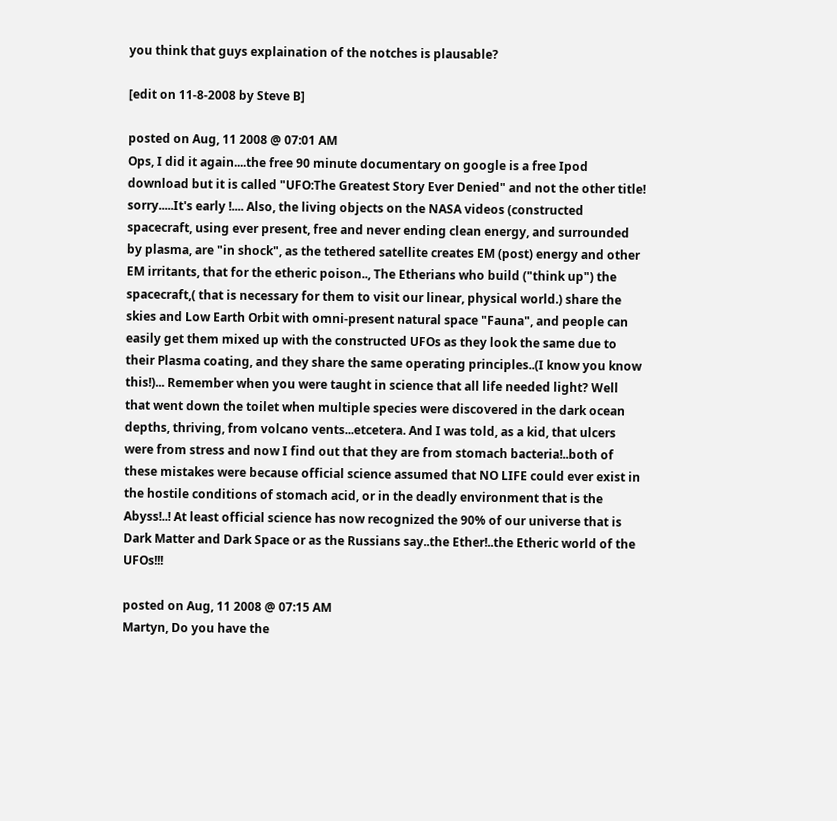you think that guys explaination of the notches is plausable?

[edit on 11-8-2008 by Steve B]

posted on Aug, 11 2008 @ 07:01 AM
Ops, I did it again....the free 90 minute documentary on google is a free Ipod download but it is called "UFO:The Greatest Story Ever Denied" and not the other title! sorry.....It's early !.... Also, the living objects on the NASA videos (constructed spacecraft, using ever present, free and never ending clean energy, and surrounded by plasma, are "in shock", as the tethered satellite creates EM (post) energy and other EM irritants, that for the etheric poison.., The Etherians who build ("think up") the spacecraft,( that is necessary for them to visit our linear, physical world.) share the skies and Low Earth Orbit with omni-present natural space "Fauna", and people can easily get them mixed up with the constructed UFOs as they look the same due to their Plasma coating, and they share the same operating principles..(I know you know this!)... Remember when you were taught in science that all life needed light? Well that went down the toilet when multiple species were discovered in the dark ocean depths, thriving, from volcano vents...etcetera. And I was told, as a kid, that ulcers were from stress and now I find out that they are from stomach bacteria!..both of these mistakes were because official science assumed that NO LIFE could ever exist in the hostile conditions of stomach acid, or in the deadly environment that is the Abyss!..! At least official science has now recognized the 90% of our universe that is Dark Matter and Dark Space or as the Russians say..the Ether!..the Etheric world of the UFOs!!!

posted on Aug, 11 2008 @ 07:15 AM
Martyn, Do you have the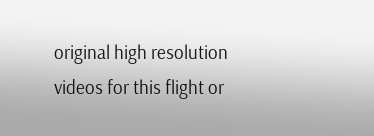original high resolution videos for this flight or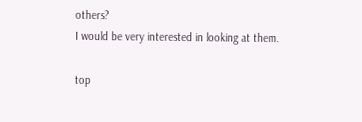others?
I would be very interested in looking at them.

top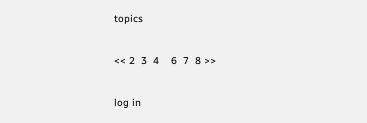topics

<< 2  3  4    6  7  8 >>

log in